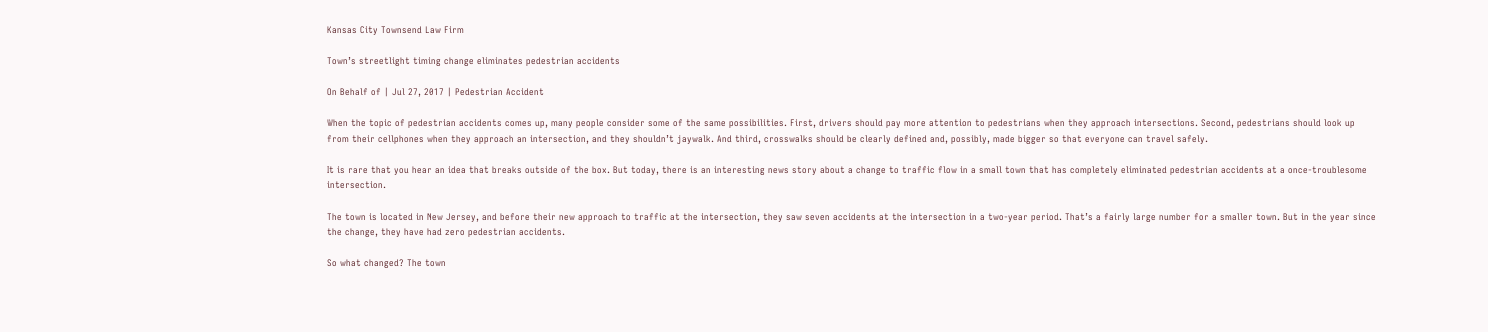Kansas City Townsend Law Firm

Town’s streetlight timing change eliminates pedestrian accidents

On Behalf of | Jul 27, 2017 | Pedestrian Accident

When the topic of pedestrian accidents comes up, many people consider some of the same possibilities. First, drivers should pay more attention to pedestrians when they approach intersections. Second, pedestrians should look up from their cellphones when they approach an intersection, and they shouldn’t jaywalk. And third, crosswalks should be clearly defined and, possibly, made bigger so that everyone can travel safely.

It is rare that you hear an idea that breaks outside of the box. But today, there is an interesting news story about a change to traffic flow in a small town that has completely eliminated pedestrian accidents at a once-troublesome intersection.

The town is located in New Jersey, and before their new approach to traffic at the intersection, they saw seven accidents at the intersection in a two-year period. That’s a fairly large number for a smaller town. But in the year since the change, they have had zero pedestrian accidents.

So what changed? The town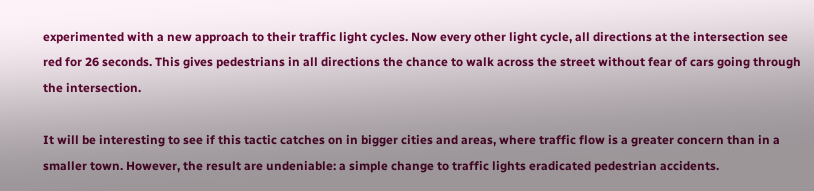experimented with a new approach to their traffic light cycles. Now every other light cycle, all directions at the intersection see red for 26 seconds. This gives pedestrians in all directions the chance to walk across the street without fear of cars going through the intersection.

It will be interesting to see if this tactic catches on in bigger cities and areas, where traffic flow is a greater concern than in a smaller town. However, the result are undeniable: a simple change to traffic lights eradicated pedestrian accidents.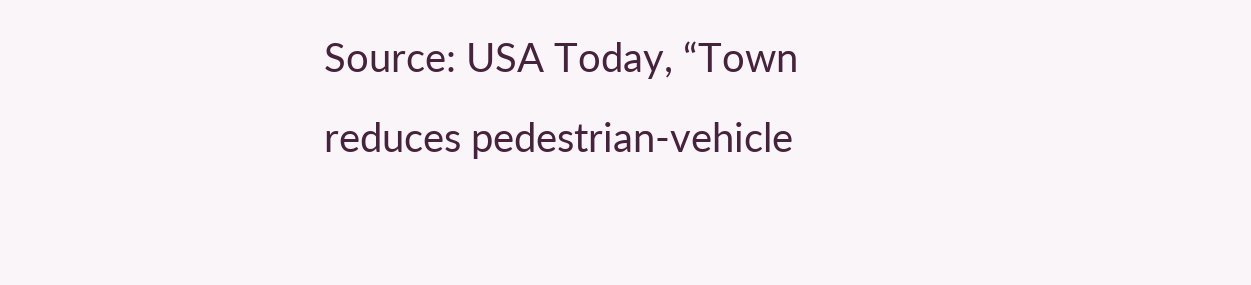Source: USA Today, “Town reduces pedestrian-vehicle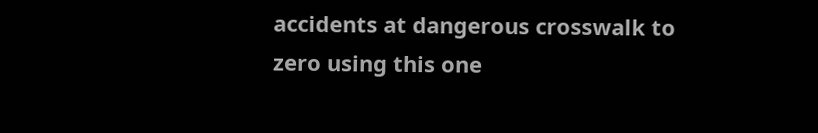accidents at dangerous crosswalk to zero using this one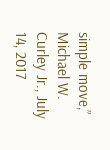simple move,” Michael W. Curley Jr., July 14, 2017